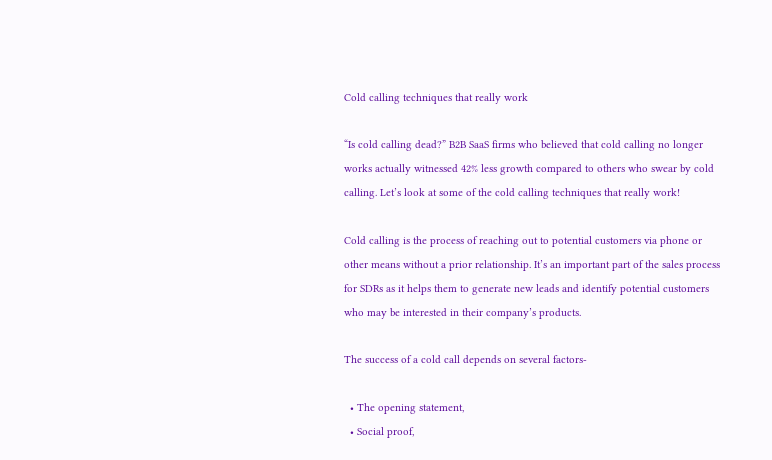Cold calling techniques that really work

“Is cold calling dead?” B2B SaaS firms who believed that cold calling no longer works actually witnessed 42% less growth compared to others who swear by cold calling. Let’s look at some of the cold calling techniques that really work!

Cold calling is the process of reaching out to potential customers via phone or other means without a prior relationship. It’s an important part of the sales process for SDRs as it helps them to generate new leads and identify potential customers who may be interested in their company’s products.

The success of a cold call depends on several factors-

  • The opening statement,
  • Social proof,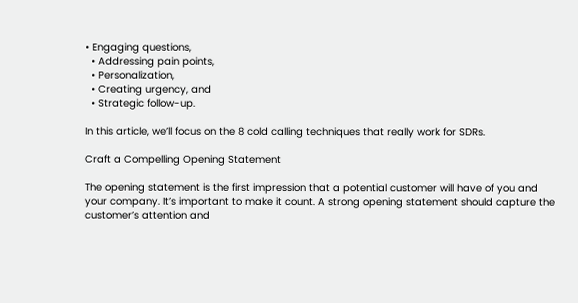• Engaging questions,
  • Addressing pain points,
  • Personalization,
  • Creating urgency, and
  • Strategic follow-up.

In this article, we’ll focus on the 8 cold calling techniques that really work for SDRs.

Craft a Compelling Opening Statement

The opening statement is the first impression that a potential customer will have of you and your company. It’s important to make it count. A strong opening statement should capture the customer’s attention and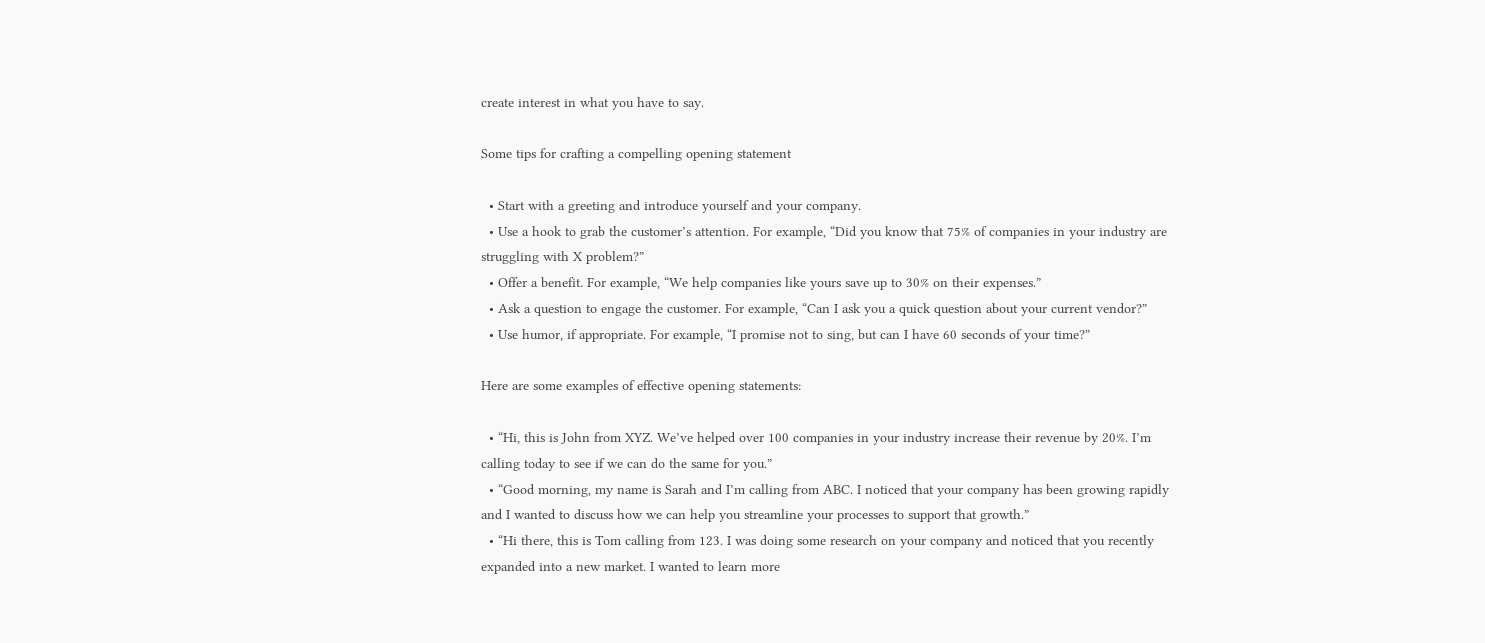create interest in what you have to say.

Some tips for crafting a compelling opening statement

  • Start with a greeting and introduce yourself and your company.
  • Use a hook to grab the customer’s attention. For example, “Did you know that 75% of companies in your industry are struggling with X problem?”
  • Offer a benefit. For example, “We help companies like yours save up to 30% on their expenses.”
  • Ask a question to engage the customer. For example, “Can I ask you a quick question about your current vendor?”
  • Use humor, if appropriate. For example, “I promise not to sing, but can I have 60 seconds of your time?”

Here are some examples of effective opening statements:

  • “Hi, this is John from XYZ. We’ve helped over 100 companies in your industry increase their revenue by 20%. I’m calling today to see if we can do the same for you.”
  • “Good morning, my name is Sarah and I’m calling from ABC. I noticed that your company has been growing rapidly and I wanted to discuss how we can help you streamline your processes to support that growth.”
  • “Hi there, this is Tom calling from 123. I was doing some research on your company and noticed that you recently expanded into a new market. I wanted to learn more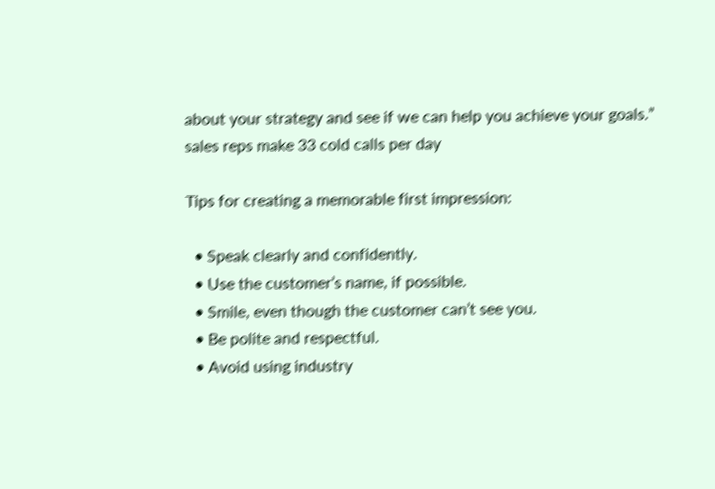about your strategy and see if we can help you achieve your goals.”
sales reps make 33 cold calls per day

Tips for creating a memorable first impression:

  • Speak clearly and confidently.
  • Use the customer’s name, if possible.
  • Smile, even though the customer can’t see you.
  • Be polite and respectful.
  • Avoid using industry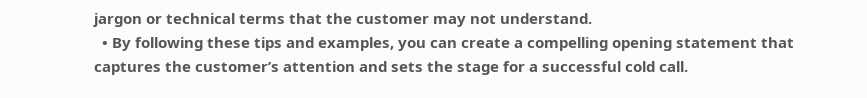jargon or technical terms that the customer may not understand.
  • By following these tips and examples, you can create a compelling opening statement that captures the customer’s attention and sets the stage for a successful cold call.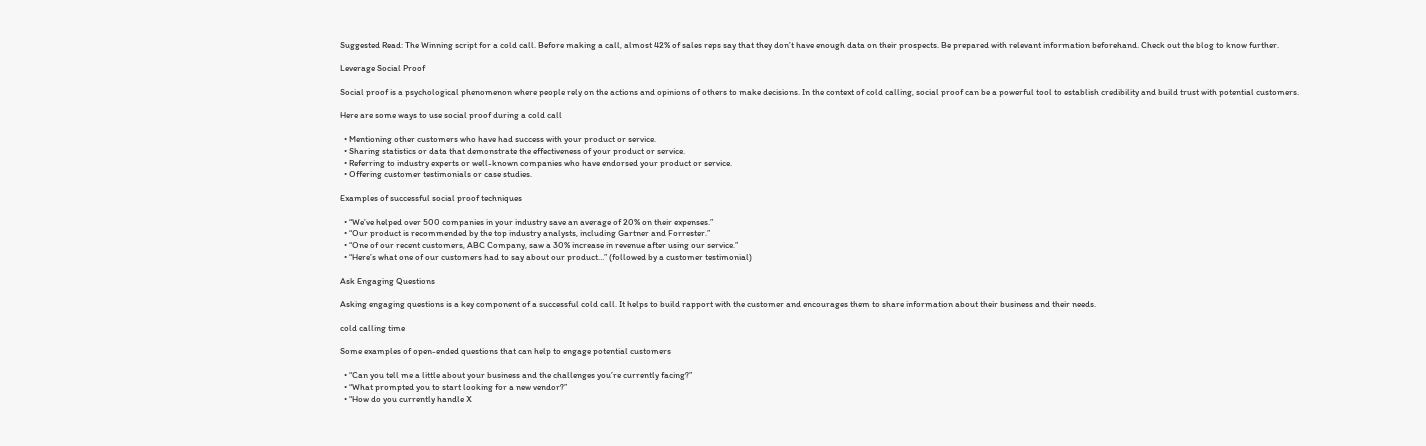Suggested Read: The Winning script for a cold call. Before making a call, almost 42% of sales reps say that they don’t have enough data on their prospects. Be prepared with relevant information beforehand. Check out the blog to know further.

Leverage Social Proof

Social proof is a psychological phenomenon where people rely on the actions and opinions of others to make decisions. In the context of cold calling, social proof can be a powerful tool to establish credibility and build trust with potential customers.

Here are some ways to use social proof during a cold call

  • Mentioning other customers who have had success with your product or service.
  • Sharing statistics or data that demonstrate the effectiveness of your product or service.
  • Referring to industry experts or well-known companies who have endorsed your product or service.
  • Offering customer testimonials or case studies.

Examples of successful social proof techniques

  • “We’ve helped over 500 companies in your industry save an average of 20% on their expenses.”
  • “Our product is recommended by the top industry analysts, including Gartner and Forrester.”
  • “One of our recent customers, ABC Company, saw a 30% increase in revenue after using our service.”
  • “Here’s what one of our customers had to say about our product…” (followed by a customer testimonial)

Ask Engaging Questions

Asking engaging questions is a key component of a successful cold call. It helps to build rapport with the customer and encourages them to share information about their business and their needs.

cold calling time

Some examples of open-ended questions that can help to engage potential customers

  • “Can you tell me a little about your business and the challenges you’re currently facing?”
  • “What prompted you to start looking for a new vendor?”
  • “How do you currently handle X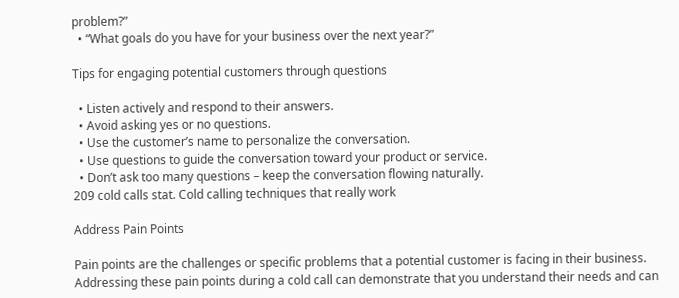problem?”
  • “What goals do you have for your business over the next year?”

Tips for engaging potential customers through questions

  • Listen actively and respond to their answers.
  • Avoid asking yes or no questions.
  • Use the customer’s name to personalize the conversation.
  • Use questions to guide the conversation toward your product or service.
  • Don’t ask too many questions – keep the conversation flowing naturally.
209 cold calls stat. Cold calling techniques that really work

Address Pain Points

Pain points are the challenges or specific problems that a potential customer is facing in their business. Addressing these pain points during a cold call can demonstrate that you understand their needs and can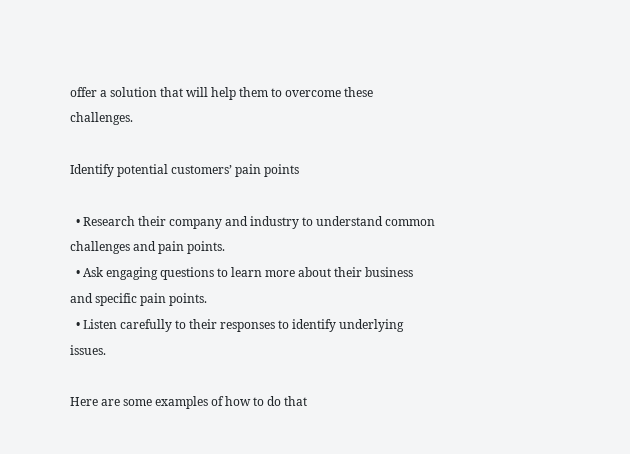offer a solution that will help them to overcome these challenges.

Identify potential customers’ pain points

  • Research their company and industry to understand common challenges and pain points.
  • Ask engaging questions to learn more about their business and specific pain points.
  • Listen carefully to their responses to identify underlying issues.

Here are some examples of how to do that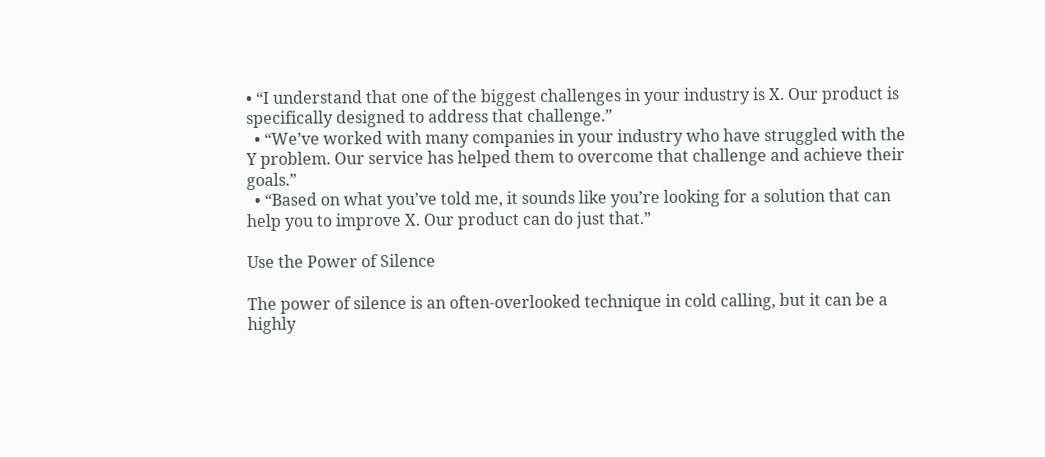• “I understand that one of the biggest challenges in your industry is X. Our product is specifically designed to address that challenge.”
  • “We’ve worked with many companies in your industry who have struggled with the Y problem. Our service has helped them to overcome that challenge and achieve their goals.”
  • “Based on what you’ve told me, it sounds like you’re looking for a solution that can help you to improve X. Our product can do just that.”

Use the Power of Silence

The power of silence is an often-overlooked technique in cold calling, but it can be a highly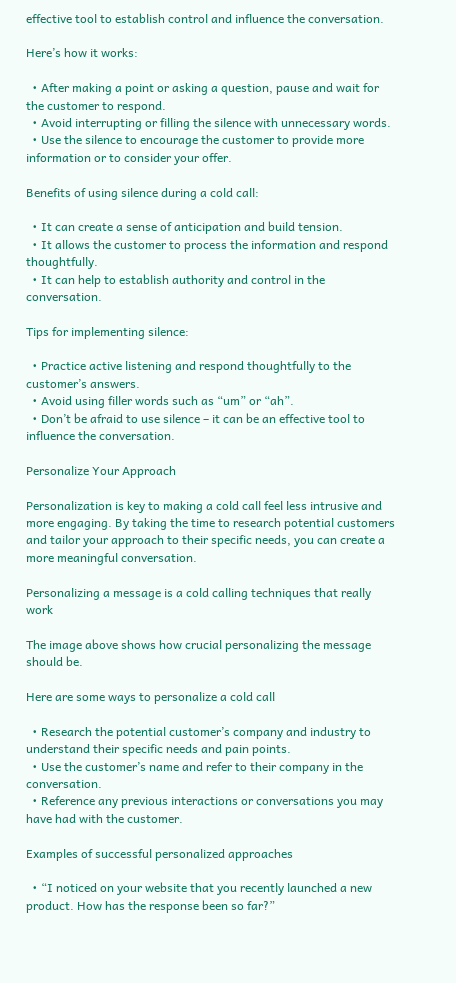effective tool to establish control and influence the conversation.

Here’s how it works:

  • After making a point or asking a question, pause and wait for the customer to respond.
  • Avoid interrupting or filling the silence with unnecessary words.
  • Use the silence to encourage the customer to provide more information or to consider your offer.

Benefits of using silence during a cold call:

  • It can create a sense of anticipation and build tension.
  • It allows the customer to process the information and respond thoughtfully.
  • It can help to establish authority and control in the conversation.

Tips for implementing silence:

  • Practice active listening and respond thoughtfully to the customer’s answers.
  • Avoid using filler words such as “um” or “ah”.
  • Don’t be afraid to use silence – it can be an effective tool to influence the conversation.

Personalize Your Approach

Personalization is key to making a cold call feel less intrusive and more engaging. By taking the time to research potential customers and tailor your approach to their specific needs, you can create a more meaningful conversation.

Personalizing a message is a cold calling techniques that really work

The image above shows how crucial personalizing the message should be.

Here are some ways to personalize a cold call

  • Research the potential customer’s company and industry to understand their specific needs and pain points.
  • Use the customer’s name and refer to their company in the conversation.
  • Reference any previous interactions or conversations you may have had with the customer.

Examples of successful personalized approaches

  • “I noticed on your website that you recently launched a new product. How has the response been so far?”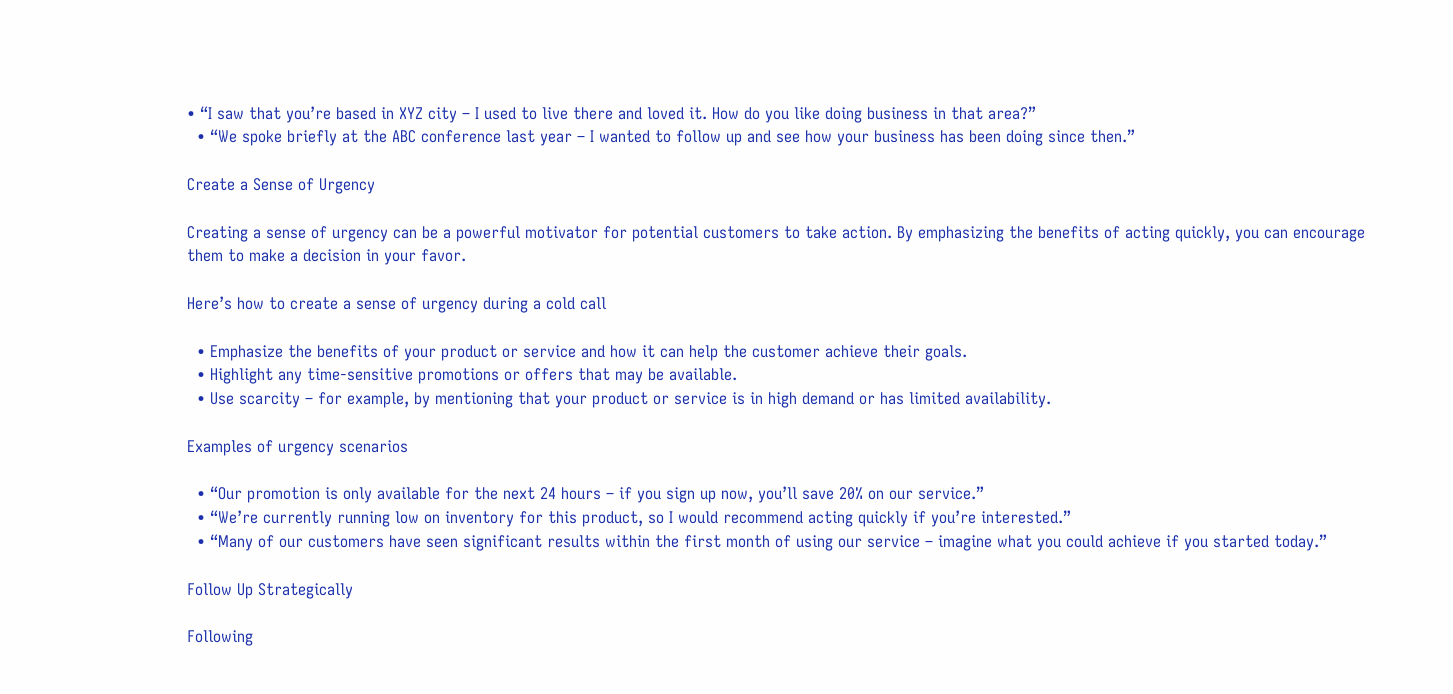• “I saw that you’re based in XYZ city – I used to live there and loved it. How do you like doing business in that area?”
  • “We spoke briefly at the ABC conference last year – I wanted to follow up and see how your business has been doing since then.”

Create a Sense of Urgency

Creating a sense of urgency can be a powerful motivator for potential customers to take action. By emphasizing the benefits of acting quickly, you can encourage them to make a decision in your favor.

Here’s how to create a sense of urgency during a cold call

  • Emphasize the benefits of your product or service and how it can help the customer achieve their goals.
  • Highlight any time-sensitive promotions or offers that may be available.
  • Use scarcity – for example, by mentioning that your product or service is in high demand or has limited availability.

Examples of urgency scenarios

  • “Our promotion is only available for the next 24 hours – if you sign up now, you’ll save 20% on our service.”
  • “We’re currently running low on inventory for this product, so I would recommend acting quickly if you’re interested.”
  • “Many of our customers have seen significant results within the first month of using our service – imagine what you could achieve if you started today.”

Follow Up Strategically

Following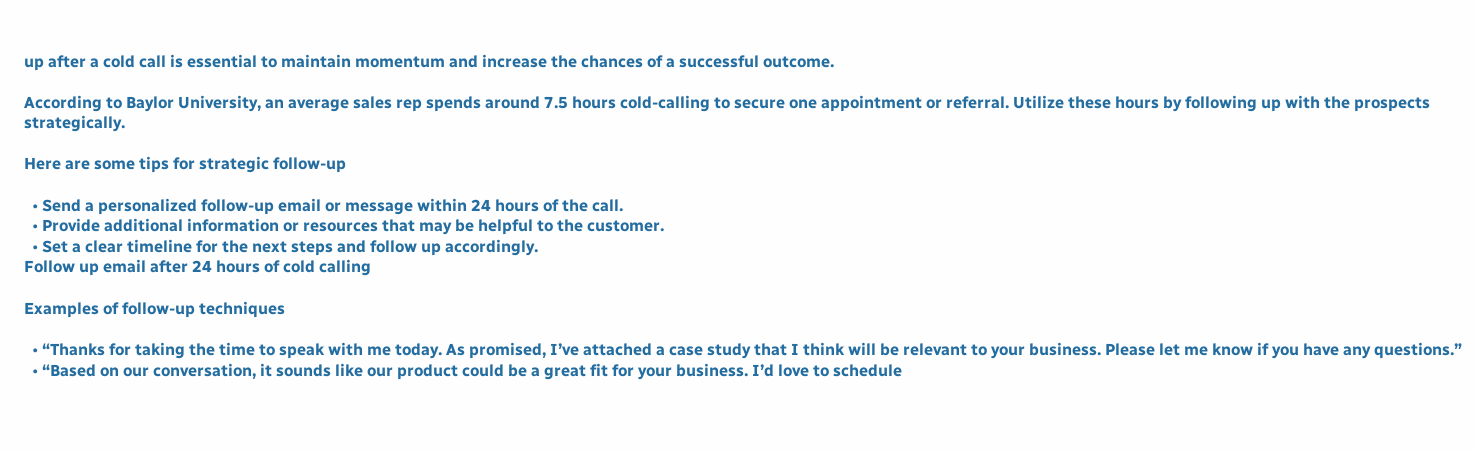up after a cold call is essential to maintain momentum and increase the chances of a successful outcome.

According to Baylor University, an average sales rep spends around 7.5 hours cold-calling to secure one appointment or referral. Utilize these hours by following up with the prospects strategically.

Here are some tips for strategic follow-up

  • Send a personalized follow-up email or message within 24 hours of the call.
  • Provide additional information or resources that may be helpful to the customer.
  • Set a clear timeline for the next steps and follow up accordingly.
Follow up email after 24 hours of cold calling

Examples of follow-up techniques

  • “Thanks for taking the time to speak with me today. As promised, I’ve attached a case study that I think will be relevant to your business. Please let me know if you have any questions.”
  • “Based on our conversation, it sounds like our product could be a great fit for your business. I’d love to schedule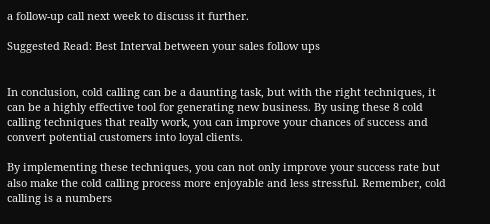a follow-up call next week to discuss it further.

Suggested Read: Best Interval between your sales follow ups


In conclusion, cold calling can be a daunting task, but with the right techniques, it can be a highly effective tool for generating new business. By using these 8 cold calling techniques that really work, you can improve your chances of success and convert potential customers into loyal clients.

By implementing these techniques, you can not only improve your success rate but also make the cold calling process more enjoyable and less stressful. Remember, cold calling is a numbers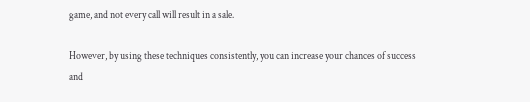game, and not every call will result in a sale.

However, by using these techniques consistently, you can increase your chances of success and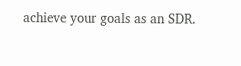achieve your goals as an SDR.